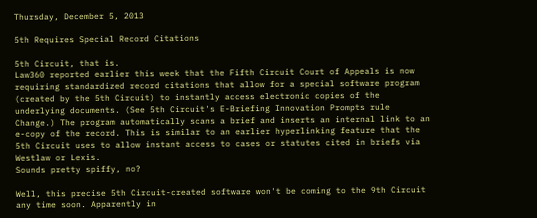Thursday, December 5, 2013

5th Requires Special Record Citations

5th Circuit, that is.
Law360 reported earlier this week that the Fifth Circuit Court of Appeals is now requiring standardized record citations that allow for a special software program (created by the 5th Circuit) to instantly access electronic copies of the underlying documents. (See 5th Circuit's E-Briefing Innovation Prompts rule Change.) The program automatically scans a brief and inserts an internal link to an e-copy of the record. This is similar to an earlier hyperlinking feature that the 5th Circuit uses to allow instant access to cases or statutes cited in briefs via Westlaw or Lexis.
Sounds pretty spiffy, no?

Well, this precise 5th Circuit-created software won't be coming to the 9th Circuit any time soon. Apparently in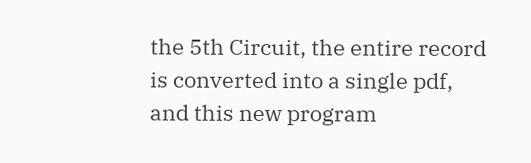the 5th Circuit, the entire record is converted into a single pdf, and this new program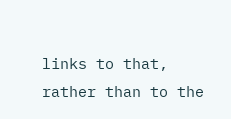links to that, rather than to the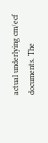actual underlying cm/ecf documents. The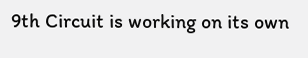9th Circuit is working on its own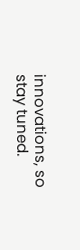innovations, so stay tuned.